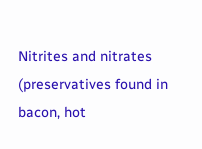Nitrites and nitrates (preservatives found in bacon, hot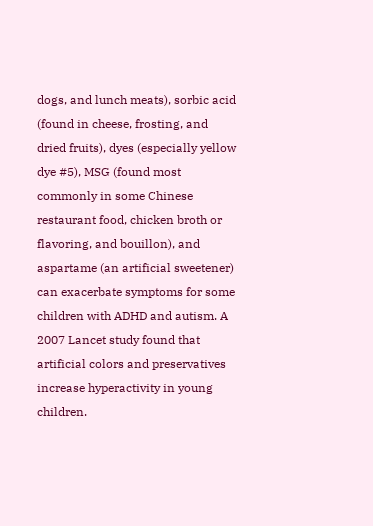dogs, and lunch meats), sorbic acid (found in cheese, frosting, and dried fruits), dyes (especially yellow dye #5), MSG (found most commonly in some Chinese restaurant food, chicken broth or flavoring, and bouillon), and aspartame (an artificial sweetener) can exacerbate symptoms for some children with ADHD and autism. A 2007 Lancet study found that artificial colors and preservatives increase hyperactivity in young children.